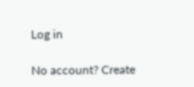Log in

No account? Create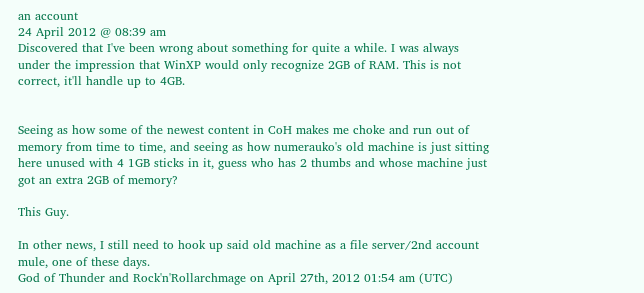an account
24 April 2012 @ 08:39 am
Discovered that I've been wrong about something for quite a while. I was always under the impression that WinXP would only recognize 2GB of RAM. This is not correct, it'll handle up to 4GB.


Seeing as how some of the newest content in CoH makes me choke and run out of memory from time to time, and seeing as how numerauko's old machine is just sitting here unused with 4 1GB sticks in it, guess who has 2 thumbs and whose machine just got an extra 2GB of memory?

This Guy.

In other news, I still need to hook up said old machine as a file server/2nd account mule, one of these days.
God of Thunder and Rock'n'Rollarchmage on April 27th, 2012 01:54 am (UTC)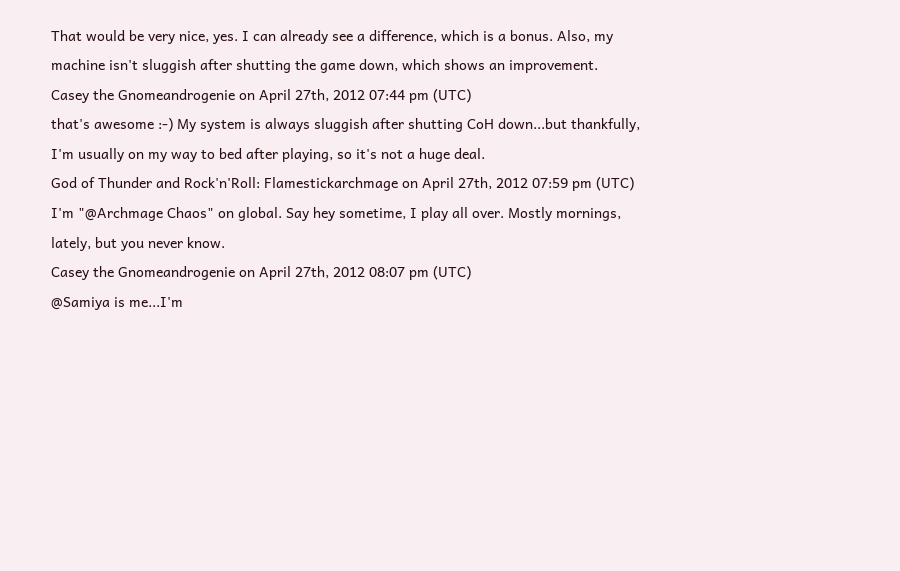That would be very nice, yes. I can already see a difference, which is a bonus. Also, my machine isn't sluggish after shutting the game down, which shows an improvement.
Casey the Gnomeandrogenie on April 27th, 2012 07:44 pm (UTC)
that's awesome :-) My system is always sluggish after shutting CoH down...but thankfully, I'm usually on my way to bed after playing, so it's not a huge deal.
God of Thunder and Rock'n'Roll: Flamestickarchmage on April 27th, 2012 07:59 pm (UTC)
I'm "@Archmage Chaos" on global. Say hey sometime, I play all over. Mostly mornings, lately, but you never know.
Casey the Gnomeandrogenie on April 27th, 2012 08:07 pm (UTC)
@Samiya is me...I'm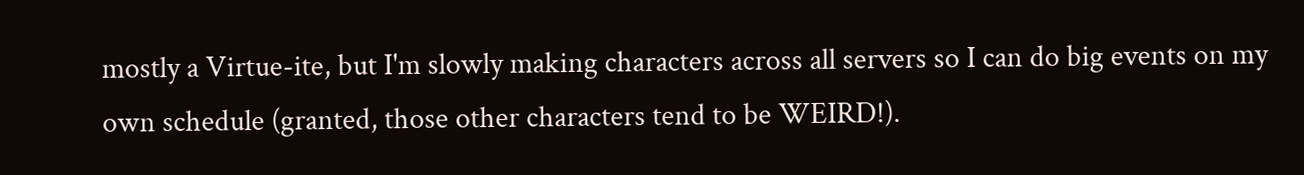mostly a Virtue-ite, but I'm slowly making characters across all servers so I can do big events on my own schedule (granted, those other characters tend to be WEIRD!).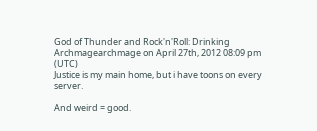God of Thunder and Rock'n'Roll: Drinking Archmagearchmage on April 27th, 2012 08:09 pm (UTC)
Justice is my main home, but i have toons on every server.

And weird = good.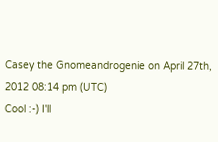Casey the Gnomeandrogenie on April 27th, 2012 08:14 pm (UTC)
Cool :-) I'll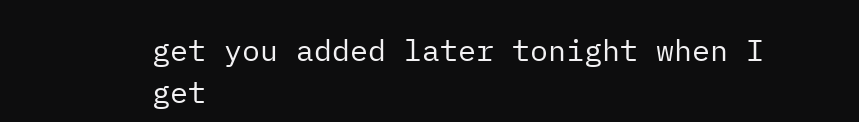get you added later tonight when I get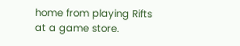home from playing Rifts at a game store.